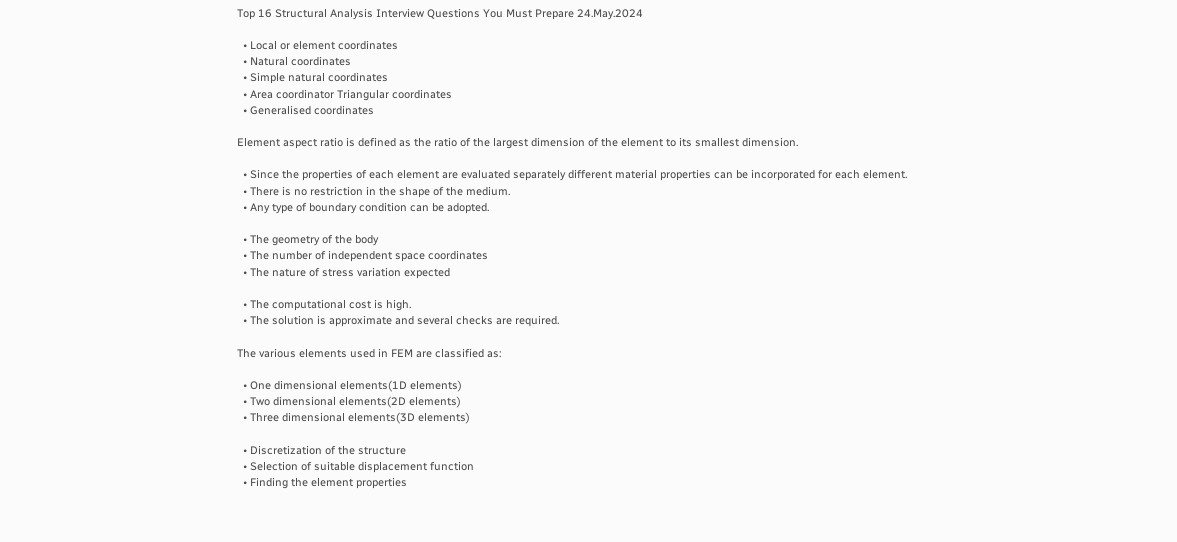Top 16 Structural Analysis Interview Questions You Must Prepare 24.May.2024

  • Local or element coordinates
  • Natural coordinates
  • Simple natural coordinates
  • Area coordinator Triangular coordinates
  • Generalised coordinates

Element aspect ratio is defined as the ratio of the largest dimension of the element to its smallest dimension.

  • Since the properties of each element are evaluated separately different material properties can be incorporated for each element.
  • There is no restriction in the shape of the medium.
  • Any type of boundary condition can be adopted.

  • The geometry of the body
  • The number of independent space coordinates
  • The nature of stress variation expected

  • The computational cost is high.
  • The solution is approximate and several checks are required.

The various elements used in FEM are classified as:

  • One dimensional elements(1D elements)
  • Two dimensional elements(2D elements)
  • Three dimensional elements(3D elements)

  • Discretization of the structure
  • Selection of suitable displacement function
  • Finding the element properties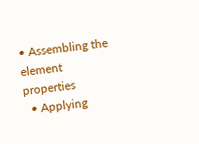• Assembling the element properties
  • Applying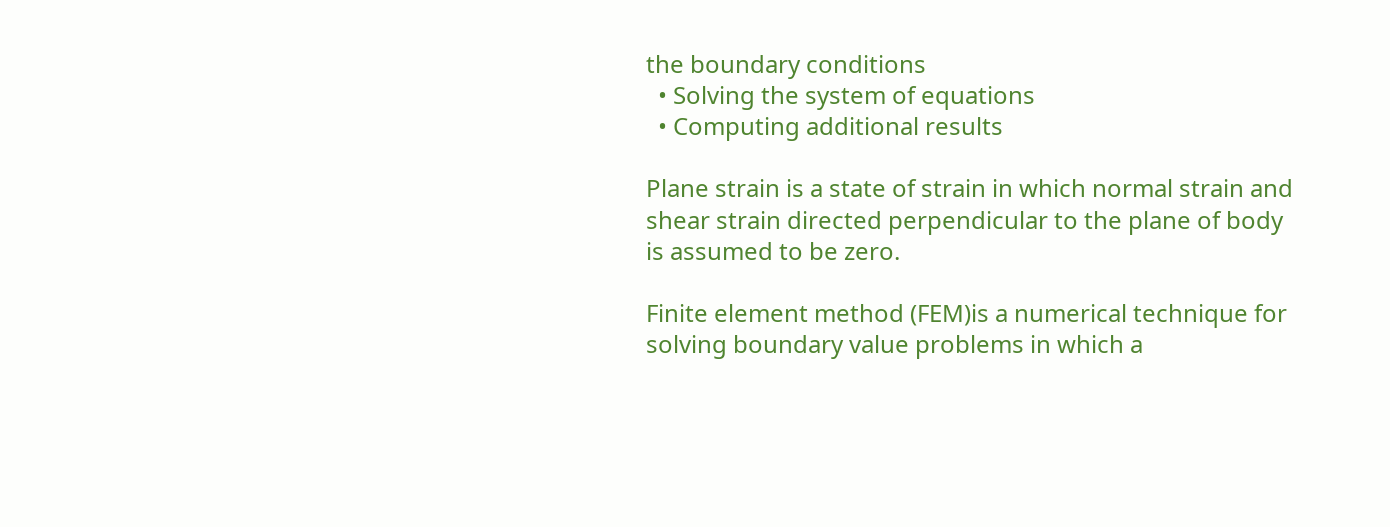the boundary conditions
  • Solving the system of equations
  • Computing additional results

Plane strain is a state of strain in which normal strain and shear strain directed perpendicular to the plane of body is assumed to be zero.

Finite element method (FEM)is a numerical technique for solving boundary value problems in which a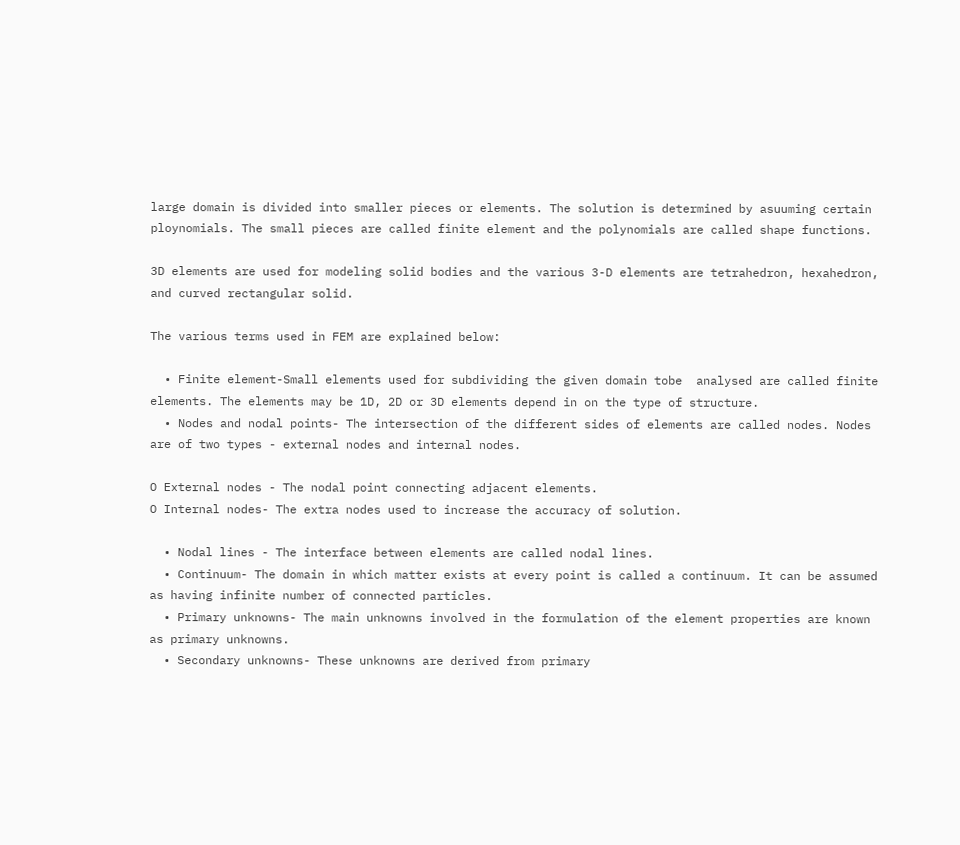large domain is divided into smaller pieces or elements. The solution is determined by asuuming certain ploynomials. The small pieces are called finite element and the polynomials are called shape functions.

3D elements are used for modeling solid bodies and the various 3-D elements are tetrahedron, hexahedron, and curved rectangular solid.

The various terms used in FEM are explained below:

  • Finite element-Small elements used for subdividing the given domain tobe  analysed are called finite elements. The elements may be 1D, 2D or 3D elements depend in on the type of structure.
  • Nodes and nodal points- The intersection of the different sides of elements are called nodes. Nodes are of two types - external nodes and internal nodes.

O External nodes - The nodal point connecting adjacent elements.
O Internal nodes- The extra nodes used to increase the accuracy of solution.

  • Nodal lines - The interface between elements are called nodal lines.
  • Continuum- The domain in which matter exists at every point is called a continuum. It can be assumed as having infinite number of connected particles.
  • Primary unknowns- The main unknowns involved in the formulation of the element properties are known as primary unknowns.
  • Secondary unknowns- These unknowns are derived from primary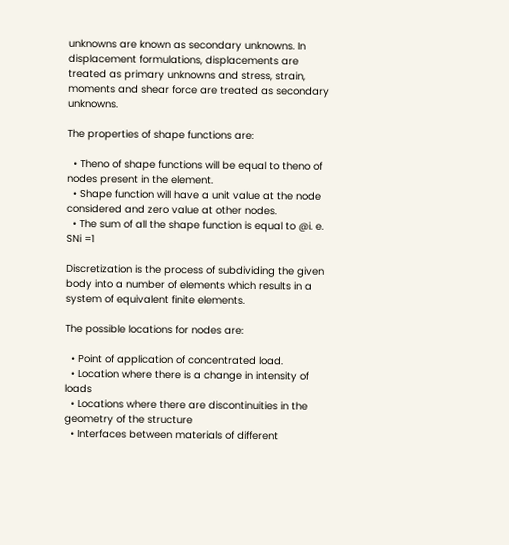unknowns are known as secondary unknowns. In displacement formulations, displacements are treated as primary unknowns and stress, strain, moments and shear force are treated as secondary unknowns.

The properties of shape functions are:

  • Theno of shape functions will be equal to theno of nodes present in the element.
  • Shape function will have a unit value at the node considered and zero value at other nodes.
  • The sum of all the shape function is equal to @i. e. SNi =1

Discretization is the process of subdividing the given body into a number of elements which results in a system of equivalent finite elements.

The possible locations for nodes are:

  • Point of application of concentrated load.
  • Location where there is a change in intensity of loads
  • Locations where there are discontinuities in the geometry of the structure
  • Interfaces between materials of different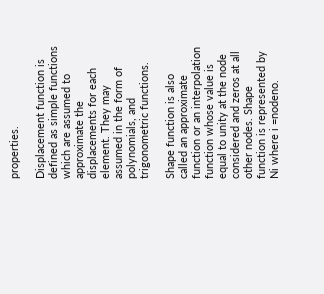properties.

Displacement function is defined as simple functions which are assumed to approximate the displacements for each element. They may assumed in the form of polynomials, and trigonometric functions.

Shape function is also called an approximate function or an interpolation function whose value is equal to unity at the node considered and zeros at all other nodes. Shape function is represented by Ni where i =nodeno.